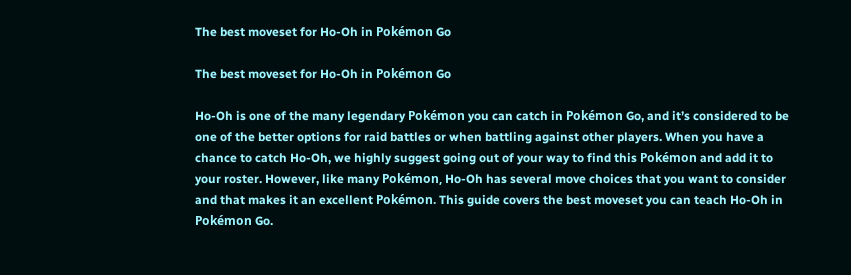The best moveset for Ho-Oh in Pokémon Go

The best moveset for Ho-Oh in Pokémon Go

Ho-Oh is one of the many legendary Pokémon you can catch in Pokémon Go, and it’s considered to be one of the better options for raid battles or when battling against other players. When you have a chance to catch Ho-Oh, we highly suggest going out of your way to find this Pokémon and add it to your roster. However, like many Pokémon, Ho-Oh has several move choices that you want to consider and that makes it an excellent Pokémon. This guide covers the best moveset you can teach Ho-Oh in Pokémon Go.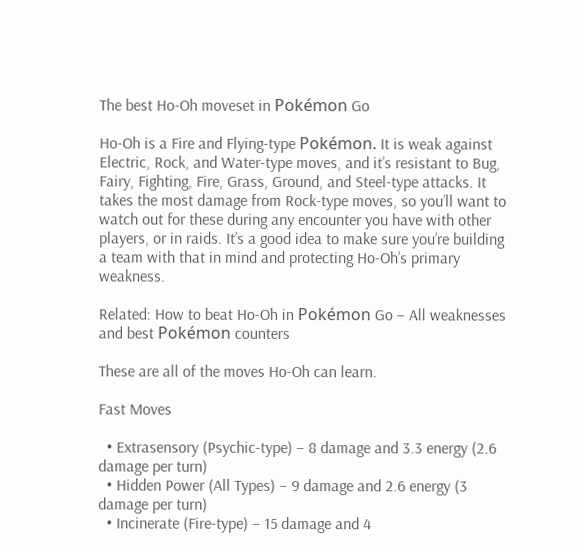The best Ho-Oh moveset in Pokémon Go

Ho-Oh is a Fire and Flying-type Pokémon. It is weak against Electric, Rock, and Water-type moves, and it’s resistant to Bug, Fairy, Fighting, Fire, Grass, Ground, and Steel-type attacks. It takes the most damage from Rock-type moves, so you’ll want to watch out for these during any encounter you have with other players, or in raids. It’s a good idea to make sure you’re building a team with that in mind and protecting Ho-Oh’s primary weakness.

Related: How to beat Ho-Oh in Pokémon Go – All weaknesses and best Pokémon counters

These are all of the moves Ho-Oh can learn.

Fast Moves

  • Extrasensory (Psychic-type) – 8 damage and 3.3 energy (2.6 damage per turn)
  • Hidden Power (All Types) – 9 damage and 2.6 energy (3 damage per turn)
  • Incinerate (Fire-type) – 15 damage and 4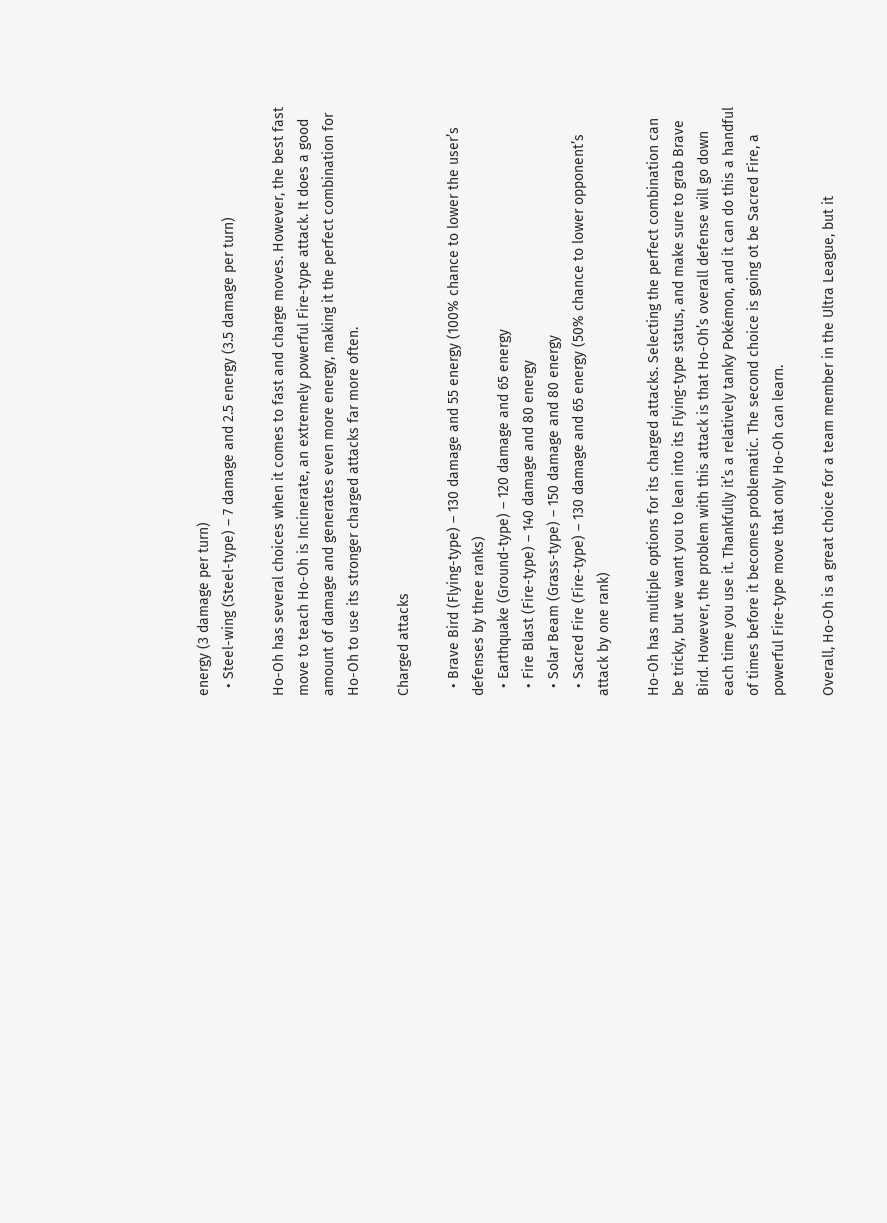energy (3 damage per turn)
  • Steel-wing (Steel-type) – 7 damage and 2.5 energy (3.5 damage per turn)

Ho-Oh has several choices when it comes to fast and charge moves. However, the best fast move to teach Ho-Oh is Incinerate, an extremely powerful Fire-type attack. It does a good amount of damage and generates even more energy, making it the perfect combination for Ho-Oh to use its stronger charged attacks far more often.

Charged attacks

  • Brave Bird (Flying-type) – 130 damage and 55 energy (100% chance to lower the user’s defenses by three ranks)
  • Earthquake (Ground-type) – 120 damage and 65 energy
  • Fire Blast (Fire-type) – 140 damage and 80 energy
  • Solar Beam (Grass-type) – 150 damage and 80 energy
  • Sacred Fire (Fire-type) – 130 damage and 65 energy (50% chance to lower opponent’s attack by one rank)

Ho-Oh has multiple options for its charged attacks. Selecting the perfect combination can be tricky, but we want you to lean into its Flying-type status, and make sure to grab Brave Bird. However, the problem with this attack is that Ho-Oh’s overall defense will go down each time you use it. Thankfully it’s a relatively tanky Pokémon, and it can do this a handful of times before it becomes problematic. The second choice is going ot be Sacred Fire, a powerful Fire-type move that only Ho-Oh can learn.

Overall, Ho-Oh is a great choice for a team member in the Ultra League, but it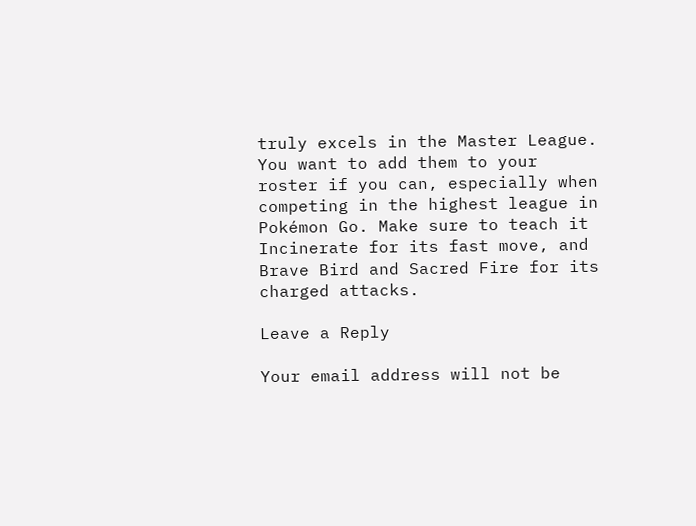truly excels in the Master League. You want to add them to your roster if you can, especially when competing in the highest league in Pokémon Go. Make sure to teach it Incinerate for its fast move, and Brave Bird and Sacred Fire for its charged attacks.

Leave a Reply

Your email address will not be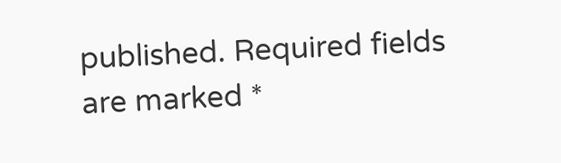published. Required fields are marked *